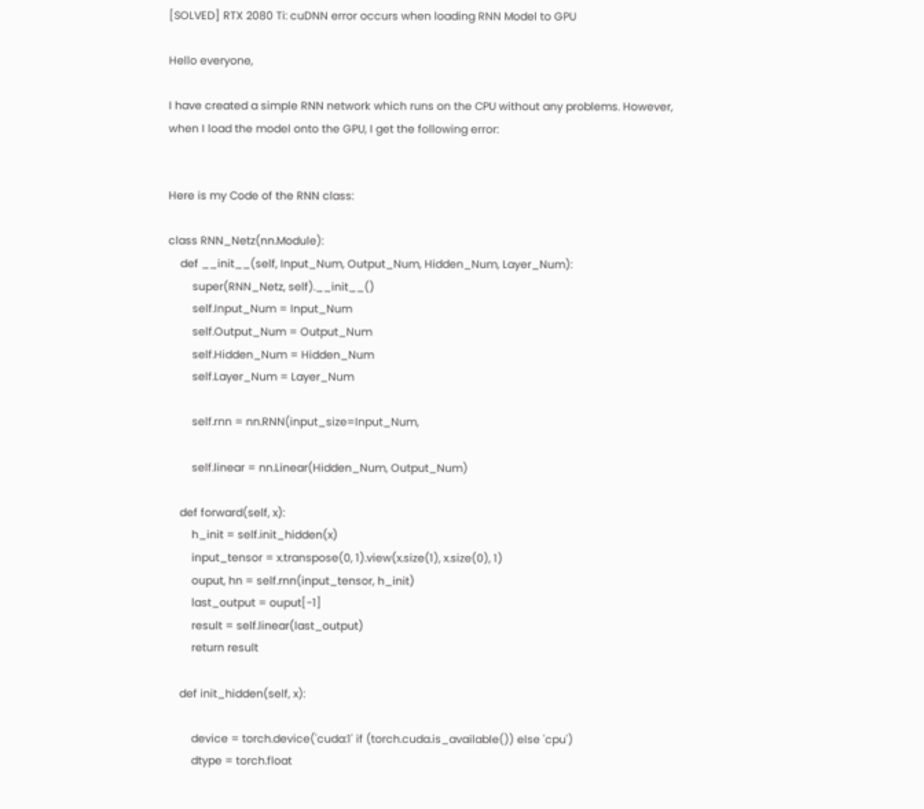[SOLVED] RTX 2080 Ti: cuDNN error occurs when loading RNN Model to GPU

Hello everyone,

I have created a simple RNN network which runs on the CPU without any problems. However, when I load the model onto the GPU, I get the following error:


Here is my Code of the RNN class:

class RNN_Netz(nn.Module):
    def __init__(self, Input_Num, Output_Num, Hidden_Num, Layer_Num):
        super(RNN_Netz, self).__init__()
        self.Input_Num = Input_Num
        self.Output_Num = Output_Num
        self.Hidden_Num = Hidden_Num
        self.Layer_Num = Layer_Num

        self.rnn = nn.RNN(input_size=Input_Num,

        self.linear = nn.Linear(Hidden_Num, Output_Num)

    def forward(self, x):
        h_init = self.init_hidden(x)
        input_tensor = x.transpose(0, 1).view(x.size(1), x.size(0), 1)
        ouput, hn = self.rnn(input_tensor, h_init)
        last_output = ouput[-1]
        result = self.linear(last_output)
        return result

    def init_hidden(self, x):

        device = torch.device('cuda:1' if (torch.cuda.is_available()) else 'cpu')
        dtype = torch.float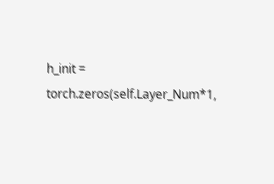h_init = torch.zeros(self.Layer_Num*1,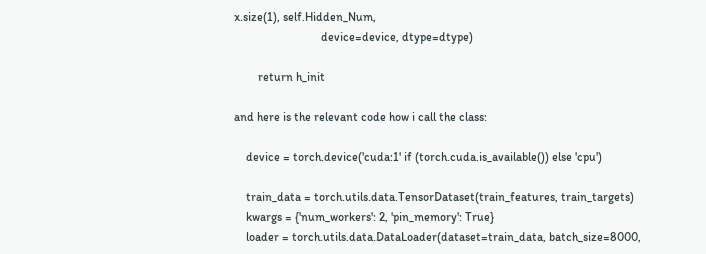x.size(1), self.Hidden_Num,
                             device=device, dtype=dtype)

        return h_init

and here is the relevant code how i call the class:

    device = torch.device('cuda:1' if (torch.cuda.is_available()) else 'cpu')

    train_data = torch.utils.data.TensorDataset(train_features, train_targets)
    kwargs = {'num_workers': 2, 'pin_memory': True}
    loader = torch.utils.data.DataLoader(dataset=train_data, batch_size=8000,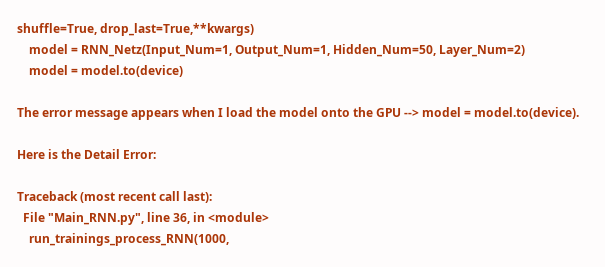shuffle=True, drop_last=True,**kwargs)
    model = RNN_Netz(Input_Num=1, Output_Num=1, Hidden_Num=50, Layer_Num=2)
    model = model.to(device)

The error message appears when I load the model onto the GPU --> model = model.to(device).

Here is the Detail Error:

Traceback (most recent call last):
  File "Main_RNN.py", line 36, in <module>
    run_trainings_process_RNN(1000,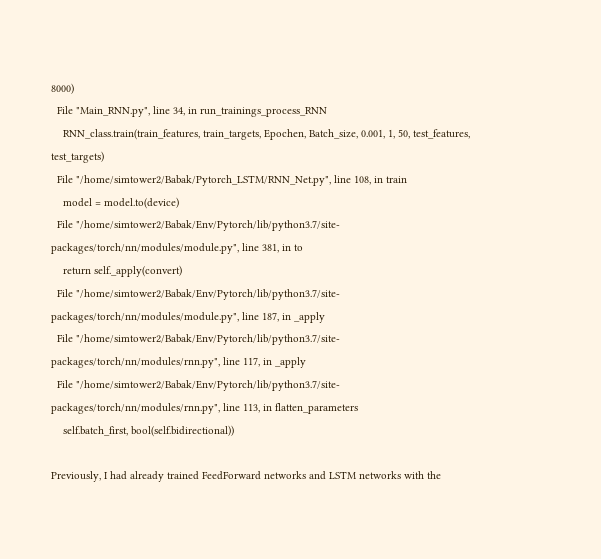8000)
  File "Main_RNN.py", line 34, in run_trainings_process_RNN
    RNN_class.train(train_features, train_targets, Epochen, Batch_size, 0.001, 1, 50, test_features, test_targets)
  File "/home/simtower2/Babak/Pytorch_LSTM/RNN_Net.py", line 108, in train
    model = model.to(device)
  File "/home/simtower2/Babak/Env/Pytorch/lib/python3.7/site-packages/torch/nn/modules/module.py", line 381, in to
    return self._apply(convert)
  File "/home/simtower2/Babak/Env/Pytorch/lib/python3.7/site-packages/torch/nn/modules/module.py", line 187, in _apply
  File "/home/simtower2/Babak/Env/Pytorch/lib/python3.7/site-packages/torch/nn/modules/rnn.py", line 117, in _apply
  File "/home/simtower2/Babak/Env/Pytorch/lib/python3.7/site-packages/torch/nn/modules/rnn.py", line 113, in flatten_parameters
    self.batch_first, bool(self.bidirectional))

Previously, I had already trained FeedForward networks and LSTM networks with the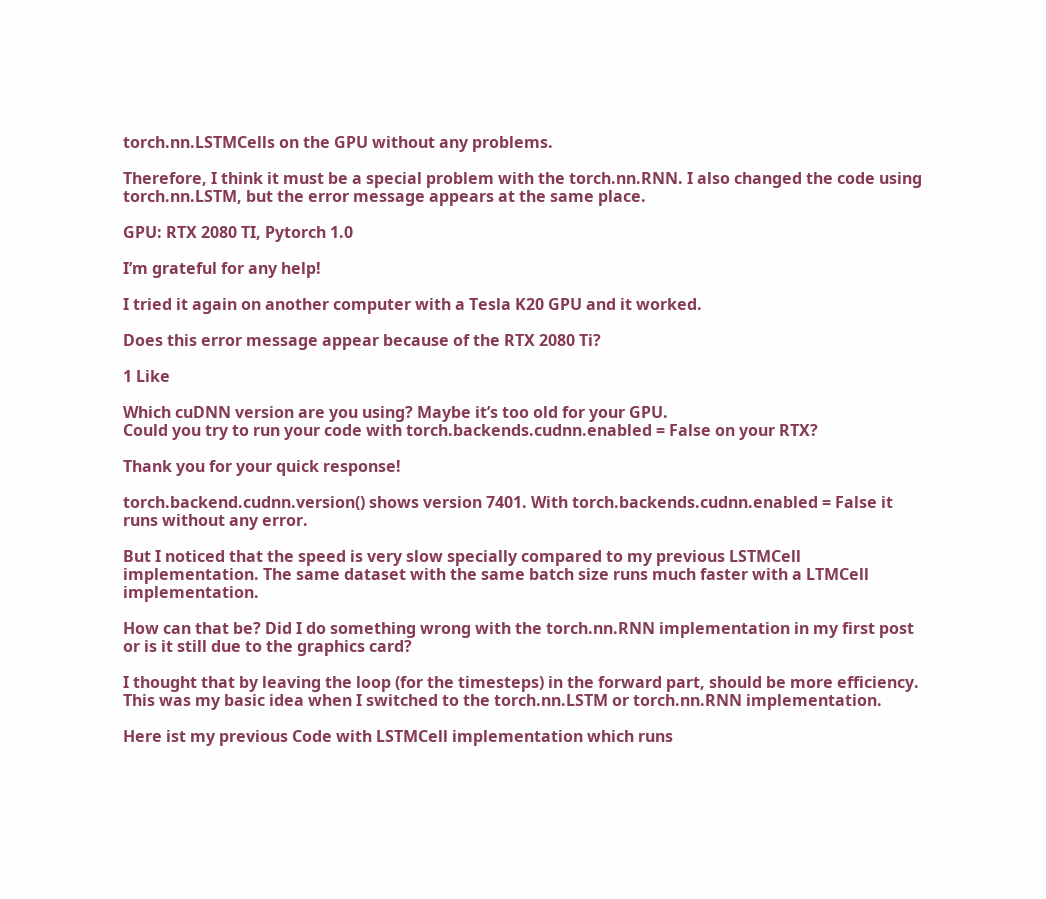torch.nn.LSTMCells on the GPU without any problems.

Therefore, I think it must be a special problem with the torch.nn.RNN. I also changed the code using torch.nn.LSTM, but the error message appears at the same place.

GPU: RTX 2080 TI, Pytorch 1.0

I’m grateful for any help!

I tried it again on another computer with a Tesla K20 GPU and it worked.

Does this error message appear because of the RTX 2080 Ti?

1 Like

Which cuDNN version are you using? Maybe it’s too old for your GPU.
Could you try to run your code with torch.backends.cudnn.enabled = False on your RTX?

Thank you for your quick response!

torch.backend.cudnn.version() shows version 7401. With torch.backends.cudnn.enabled = False it runs without any error.

But I noticed that the speed is very slow specially compared to my previous LSTMCell implementation. The same dataset with the same batch size runs much faster with a LTMCell implementation.

How can that be? Did I do something wrong with the torch.nn.RNN implementation in my first post or is it still due to the graphics card?

I thought that by leaving the loop (for the timesteps) in the forward part, should be more efficiency. This was my basic idea when I switched to the torch.nn.LSTM or torch.nn.RNN implementation.

Here ist my previous Code with LSTMCell implementation which runs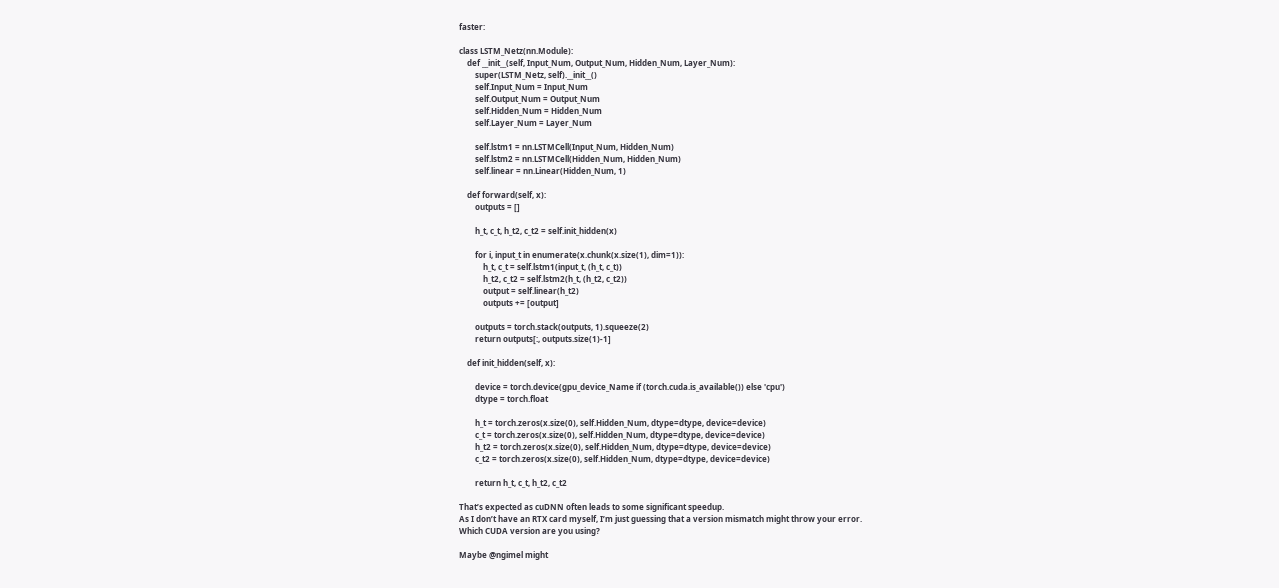faster:

class LSTM_Netz(nn.Module):
    def __init__(self, Input_Num, Output_Num, Hidden_Num, Layer_Num):
        super(LSTM_Netz, self).__init__()
        self.Input_Num = Input_Num
        self.Output_Num = Output_Num
        self.Hidden_Num = Hidden_Num
        self.Layer_Num = Layer_Num

        self.lstm1 = nn.LSTMCell(Input_Num, Hidden_Num)
        self.lstm2 = nn.LSTMCell(Hidden_Num, Hidden_Num)
        self.linear = nn.Linear(Hidden_Num, 1)

    def forward(self, x):
        outputs = []

        h_t, c_t, h_t2, c_t2 = self.init_hidden(x)

        for i, input_t in enumerate(x.chunk(x.size(1), dim=1)):
            h_t, c_t = self.lstm1(input_t, (h_t, c_t))
            h_t2, c_t2 = self.lstm2(h_t, (h_t2, c_t2))
            output = self.linear(h_t2)
            outputs += [output]

        outputs = torch.stack(outputs, 1).squeeze(2)
        return outputs[:, outputs.size(1)-1]

    def init_hidden(self, x):

        device = torch.device(gpu_device_Name if (torch.cuda.is_available()) else 'cpu')
        dtype = torch.float

        h_t = torch.zeros(x.size(0), self.Hidden_Num, dtype=dtype, device=device)
        c_t = torch.zeros(x.size(0), self.Hidden_Num, dtype=dtype, device=device)
        h_t2 = torch.zeros(x.size(0), self.Hidden_Num, dtype=dtype, device=device)
        c_t2 = torch.zeros(x.size(0), self.Hidden_Num, dtype=dtype, device=device)

        return h_t, c_t, h_t2, c_t2

That’s expected as cuDNN often leads to some significant speedup.
As I don’t have an RTX card myself, I’m just guessing that a version mismatch might throw your error.
Which CUDA version are you using?

Maybe @ngimel might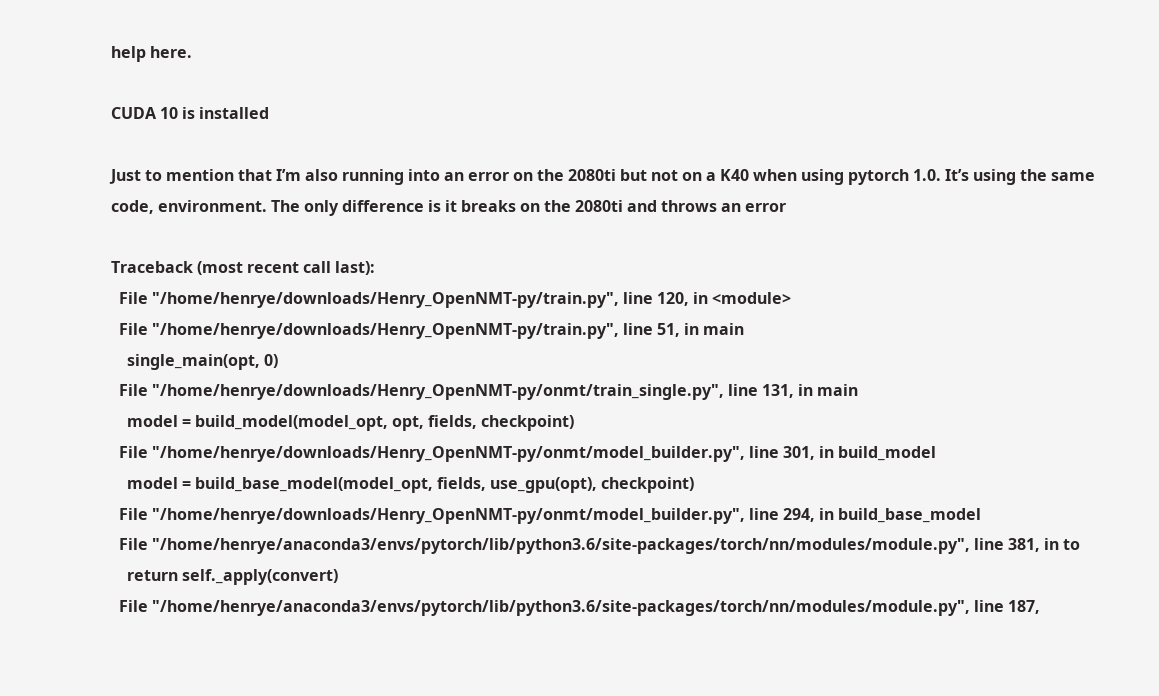help here.

CUDA 10 is installed

Just to mention that I’m also running into an error on the 2080ti but not on a K40 when using pytorch 1.0. It’s using the same code, environment. The only difference is it breaks on the 2080ti and throws an error

Traceback (most recent call last):
  File "/home/henrye/downloads/Henry_OpenNMT-py/train.py", line 120, in <module>
  File "/home/henrye/downloads/Henry_OpenNMT-py/train.py", line 51, in main
    single_main(opt, 0)
  File "/home/henrye/downloads/Henry_OpenNMT-py/onmt/train_single.py", line 131, in main
    model = build_model(model_opt, opt, fields, checkpoint)
  File "/home/henrye/downloads/Henry_OpenNMT-py/onmt/model_builder.py", line 301, in build_model
    model = build_base_model(model_opt, fields, use_gpu(opt), checkpoint)
  File "/home/henrye/downloads/Henry_OpenNMT-py/onmt/model_builder.py", line 294, in build_base_model
  File "/home/henrye/anaconda3/envs/pytorch/lib/python3.6/site-packages/torch/nn/modules/module.py", line 381, in to
    return self._apply(convert)
  File "/home/henrye/anaconda3/envs/pytorch/lib/python3.6/site-packages/torch/nn/modules/module.py", line 187,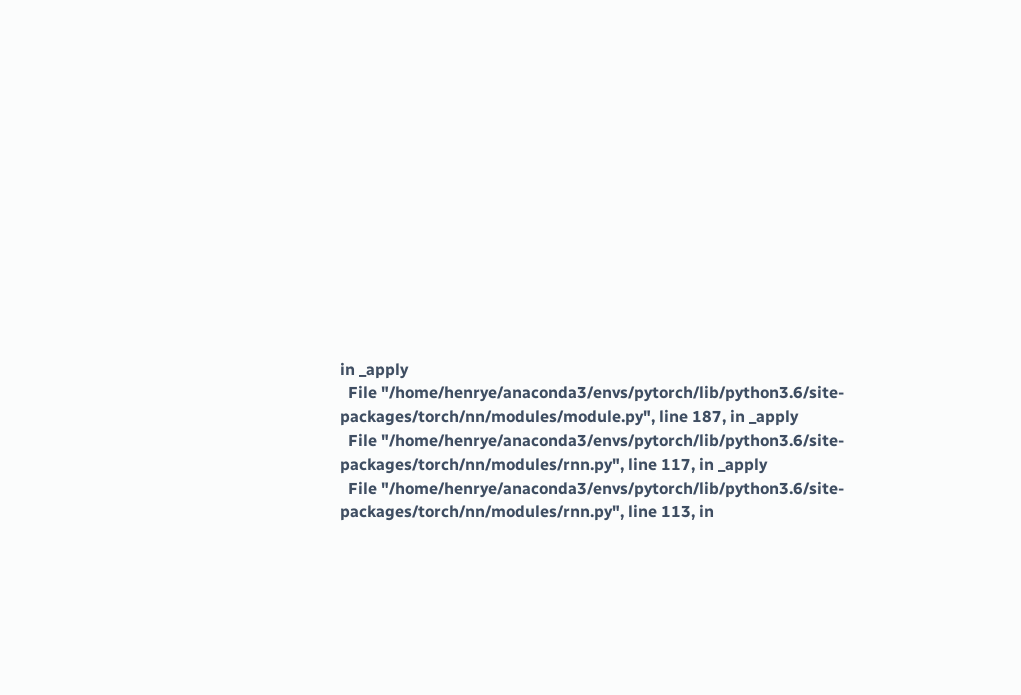in _apply
  File "/home/henrye/anaconda3/envs/pytorch/lib/python3.6/site-packages/torch/nn/modules/module.py", line 187, in _apply
  File "/home/henrye/anaconda3/envs/pytorch/lib/python3.6/site-packages/torch/nn/modules/rnn.py", line 117, in _apply
  File "/home/henrye/anaconda3/envs/pytorch/lib/python3.6/site-packages/torch/nn/modules/rnn.py", line 113, in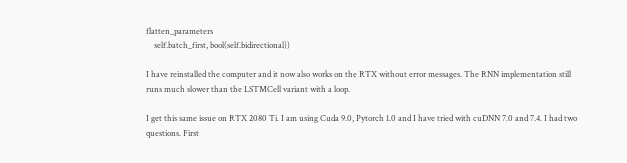flatten_parameters
    self.batch_first, bool(self.bidirectional))

I have reinstalled the computer and it now also works on the RTX without error messages. The RNN implementation still runs much slower than the LSTMCell variant with a loop.

I get this same issue on RTX 2080 Ti. I am using Cuda 9.0, Pytorch 1.0 and I have tried with cuDNN 7.0 and 7.4. I had two questions. First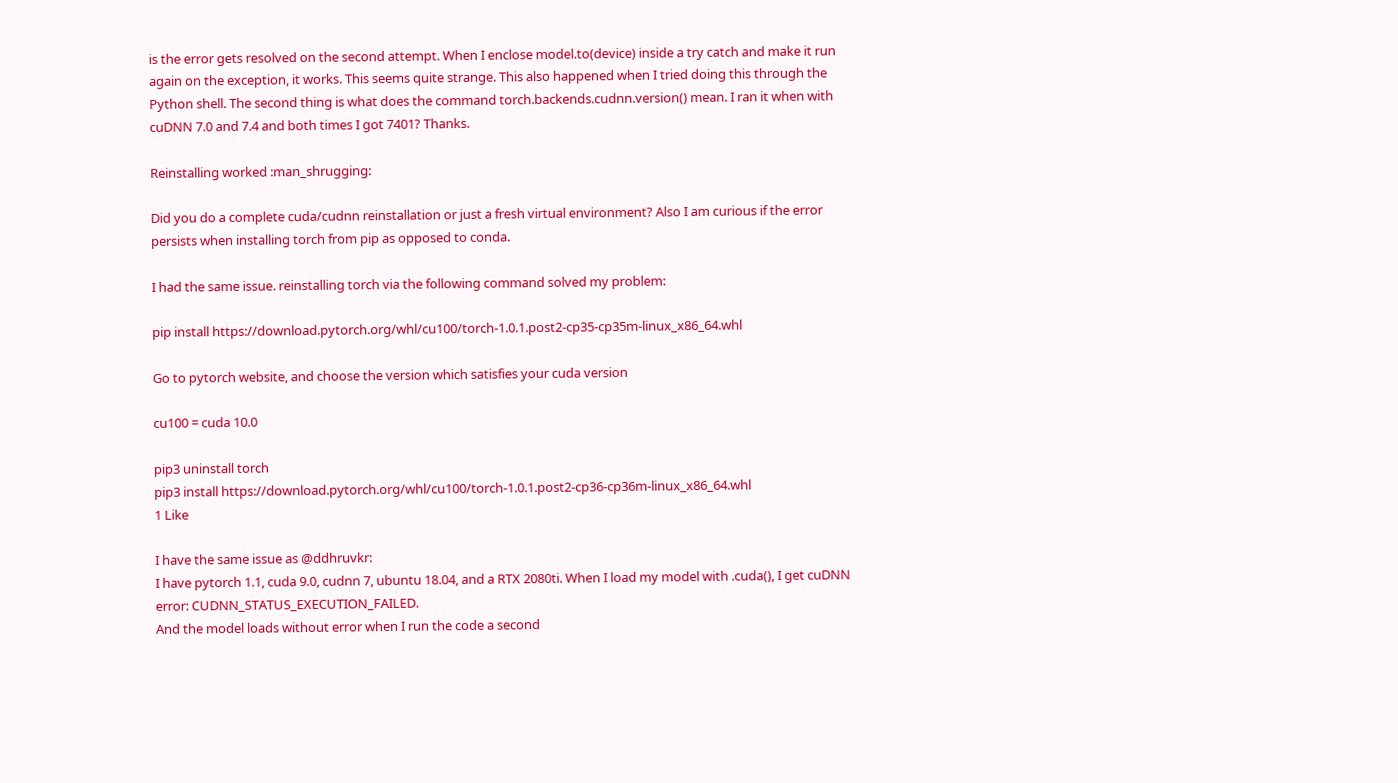is the error gets resolved on the second attempt. When I enclose model.to(device) inside a try catch and make it run again on the exception, it works. This seems quite strange. This also happened when I tried doing this through the Python shell. The second thing is what does the command torch.backends.cudnn.version() mean. I ran it when with cuDNN 7.0 and 7.4 and both times I got 7401? Thanks.

Reinstalling worked :man_shrugging:

Did you do a complete cuda/cudnn reinstallation or just a fresh virtual environment? Also I am curious if the error persists when installing torch from pip as opposed to conda.

I had the same issue. reinstalling torch via the following command solved my problem:

pip install https://download.pytorch.org/whl/cu100/torch-1.0.1.post2-cp35-cp35m-linux_x86_64.whl

Go to pytorch website, and choose the version which satisfies your cuda version

cu100 = cuda 10.0

pip3 uninstall torch
pip3 install https://download.pytorch.org/whl/cu100/torch-1.0.1.post2-cp36-cp36m-linux_x86_64.whl
1 Like

I have the same issue as @ddhruvkr:
I have pytorch 1.1, cuda 9.0, cudnn 7, ubuntu 18.04, and a RTX 2080ti. When I load my model with .cuda(), I get cuDNN error: CUDNN_STATUS_EXECUTION_FAILED.
And the model loads without error when I run the code a second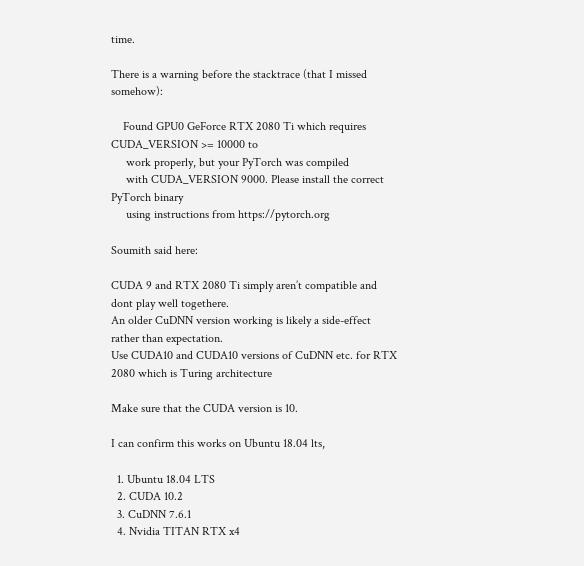time.

There is a warning before the stacktrace (that I missed somehow):

    Found GPU0 GeForce RTX 2080 Ti which requires CUDA_VERSION >= 10000 to
     work properly, but your PyTorch was compiled
     with CUDA_VERSION 9000. Please install the correct PyTorch binary
     using instructions from https://pytorch.org

Soumith said here:

CUDA 9 and RTX 2080 Ti simply aren’t compatible and dont play well togethere.
An older CuDNN version working is likely a side-effect rather than expectation.
Use CUDA10 and CUDA10 versions of CuDNN etc. for RTX 2080 which is Turing architecture

Make sure that the CUDA version is 10.

I can confirm this works on Ubuntu 18.04 lts,

  1. Ubuntu 18.04 LTS
  2. CUDA 10.2
  3. CuDNN 7.6.1
  4. Nvidia TITAN RTX x4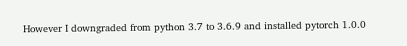However I downgraded from python 3.7 to 3.6.9 and installed pytorch 1.0.0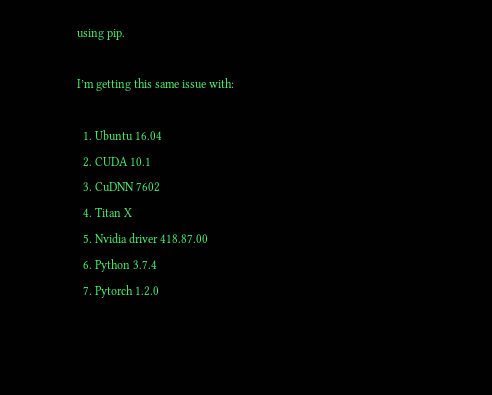using pip.

I’m getting this same issue with:

  1. Ubuntu 16.04
  2. CUDA 10.1
  3. CuDNN 7602
  4. Titan X
  5. Nvidia driver 418.87.00
  6. Python 3.7.4
  7. Pytorch 1.2.0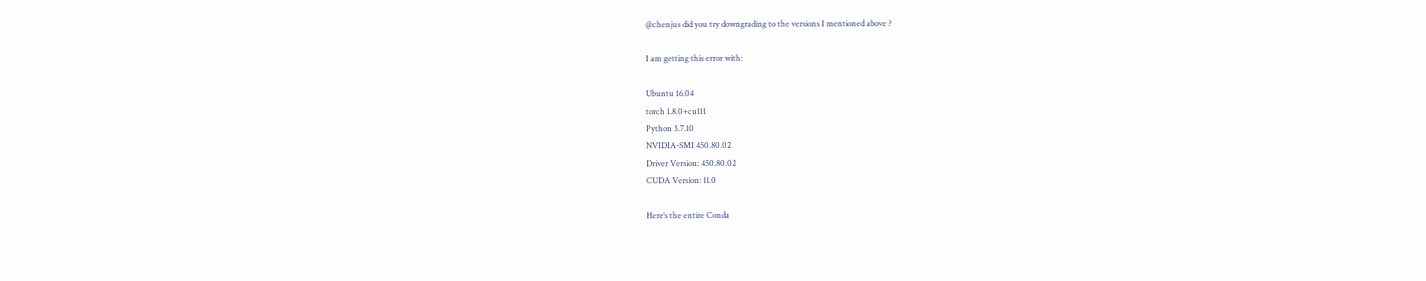@chenjus did you try downgrading to the versions I mentioned above ?

I am getting this error with:

Ubuntu 16.04
torch 1.8.0+cu111
Python 3.7.10
NVIDIA-SMI 450.80.02
Driver Version: 450.80.02
CUDA Version: 11.0

Here’s the entire Conda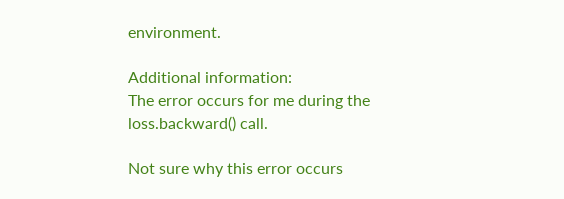environment.

Additional information:
The error occurs for me during the loss.backward() call.

Not sure why this error occurs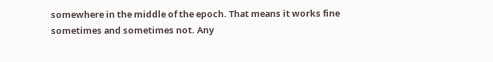somewhere in the middle of the epoch. That means it works fine sometimes and sometimes not. Any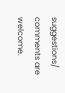suggestions/ comments are welcome.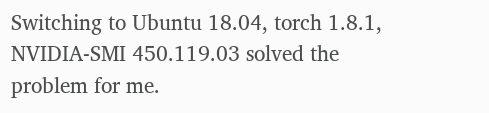Switching to Ubuntu 18.04, torch 1.8.1, NVIDIA-SMI 450.119.03 solved the problem for me.